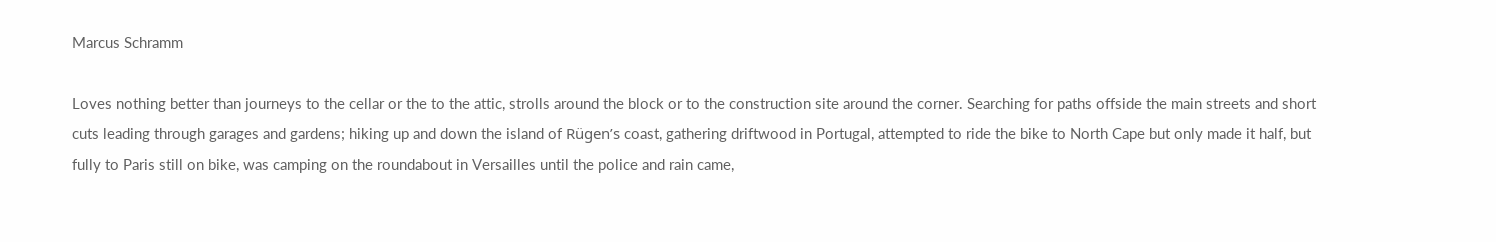Marcus Schramm

Loves nothing better than journeys to the cellar or the to the attic, strolls around the block or to the construction site around the corner. Searching for paths offside the main streets and short cuts leading through garages and gardens; hiking up and down the island of Rügen’s coast, gathering driftwood in Portugal, attempted to ride the bike to North Cape but only made it half, but fully to Paris still on bike, was camping on the roundabout in Versailles until the police and rain came,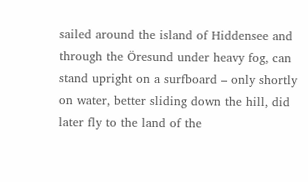sailed around the island of Hiddensee and through the Öresund under heavy fog, can stand upright on a surfboard – only shortly on water, better sliding down the hill, did later fly to the land of the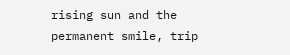rising sun and the permanent smile, trip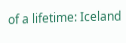of a lifetime: Iceland